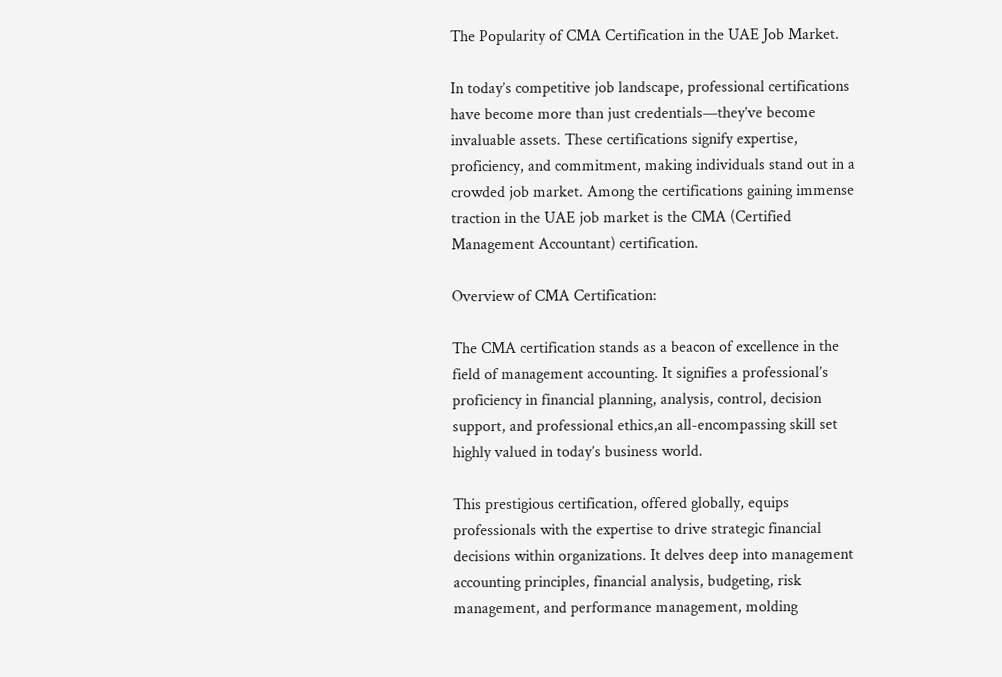The Popularity of CMA Certification in the UAE Job Market.

In today’s competitive job landscape, professional certifications have become more than just credentials—they’ve become invaluable assets. These certifications signify expertise, proficiency, and commitment, making individuals stand out in a crowded job market. Among the certifications gaining immense traction in the UAE job market is the CMA (Certified Management Accountant) certification.

Overview of CMA Certification:

The CMA certification stands as a beacon of excellence in the field of management accounting. It signifies a professional’s proficiency in financial planning, analysis, control, decision support, and professional ethics,an all-encompassing skill set highly valued in today’s business world.

This prestigious certification, offered globally, equips professionals with the expertise to drive strategic financial decisions within organizations. It delves deep into management accounting principles, financial analysis, budgeting, risk management, and performance management, molding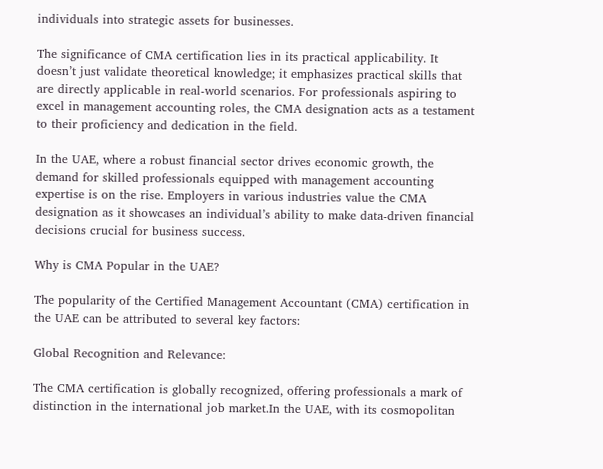individuals into strategic assets for businesses.

The significance of CMA certification lies in its practical applicability. It doesn’t just validate theoretical knowledge; it emphasizes practical skills that are directly applicable in real-world scenarios. For professionals aspiring to excel in management accounting roles, the CMA designation acts as a testament to their proficiency and dedication in the field.

In the UAE, where a robust financial sector drives economic growth, the demand for skilled professionals equipped with management accounting expertise is on the rise. Employers in various industries value the CMA designation as it showcases an individual’s ability to make data-driven financial decisions crucial for business success.

Why is CMA Popular in the UAE?

The popularity of the Certified Management Accountant (CMA) certification in the UAE can be attributed to several key factors:

Global Recognition and Relevance:

The CMA certification is globally recognized, offering professionals a mark of distinction in the international job market.In the UAE, with its cosmopolitan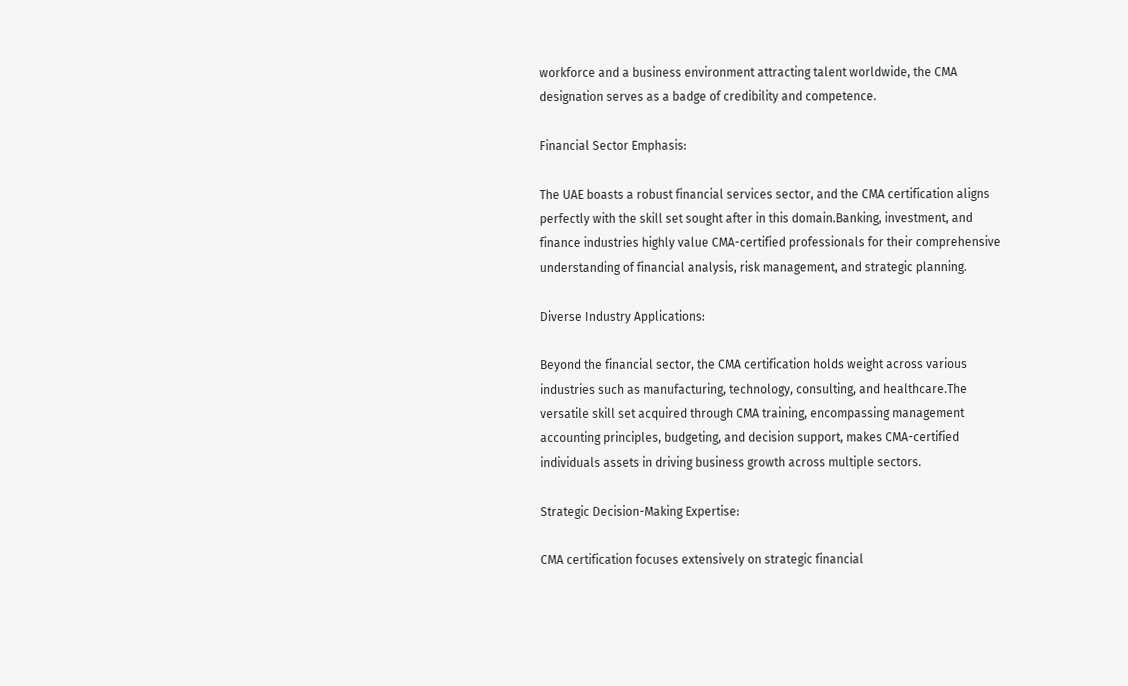workforce and a business environment attracting talent worldwide, the CMA designation serves as a badge of credibility and competence.

Financial Sector Emphasis:

The UAE boasts a robust financial services sector, and the CMA certification aligns perfectly with the skill set sought after in this domain.Banking, investment, and finance industries highly value CMA-certified professionals for their comprehensive understanding of financial analysis, risk management, and strategic planning.

Diverse Industry Applications:

Beyond the financial sector, the CMA certification holds weight across various industries such as manufacturing, technology, consulting, and healthcare.The versatile skill set acquired through CMA training, encompassing management accounting principles, budgeting, and decision support, makes CMA-certified individuals assets in driving business growth across multiple sectors.

Strategic Decision-Making Expertise:

CMA certification focuses extensively on strategic financial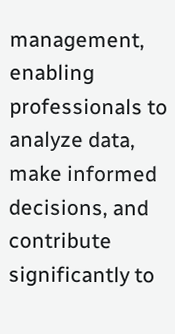management, enabling professionals to analyze data, make informed decisions, and contribute significantly to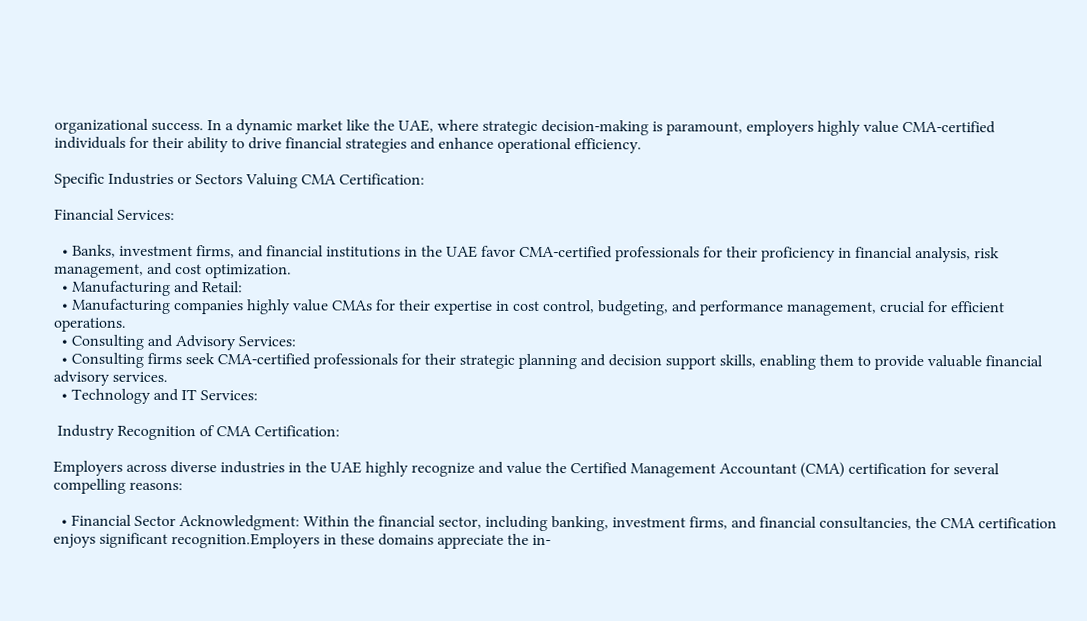organizational success. In a dynamic market like the UAE, where strategic decision-making is paramount, employers highly value CMA-certified individuals for their ability to drive financial strategies and enhance operational efficiency.

Specific Industries or Sectors Valuing CMA Certification:

Financial Services:

  • Banks, investment firms, and financial institutions in the UAE favor CMA-certified professionals for their proficiency in financial analysis, risk management, and cost optimization.
  • Manufacturing and Retail:
  • Manufacturing companies highly value CMAs for their expertise in cost control, budgeting, and performance management, crucial for efficient operations.
  • Consulting and Advisory Services:
  • Consulting firms seek CMA-certified professionals for their strategic planning and decision support skills, enabling them to provide valuable financial advisory services.
  • Technology and IT Services:

 Industry Recognition of CMA Certification:

Employers across diverse industries in the UAE highly recognize and value the Certified Management Accountant (CMA) certification for several compelling reasons:

  • Financial Sector Acknowledgment: Within the financial sector, including banking, investment firms, and financial consultancies, the CMA certification enjoys significant recognition.Employers in these domains appreciate the in-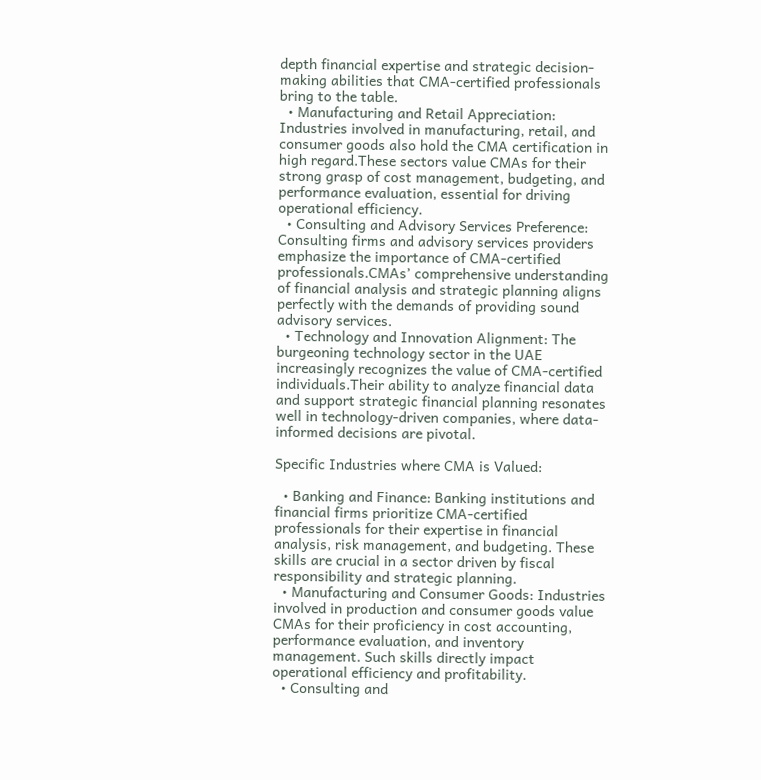depth financial expertise and strategic decision-making abilities that CMA-certified professionals bring to the table.
  • Manufacturing and Retail Appreciation: Industries involved in manufacturing, retail, and consumer goods also hold the CMA certification in high regard.These sectors value CMAs for their strong grasp of cost management, budgeting, and performance evaluation, essential for driving operational efficiency.
  • Consulting and Advisory Services Preference: Consulting firms and advisory services providers emphasize the importance of CMA-certified professionals.CMAs’ comprehensive understanding of financial analysis and strategic planning aligns perfectly with the demands of providing sound advisory services.
  • Technology and Innovation Alignment: The burgeoning technology sector in the UAE increasingly recognizes the value of CMA-certified individuals.Their ability to analyze financial data and support strategic financial planning resonates well in technology-driven companies, where data-informed decisions are pivotal.

Specific Industries where CMA is Valued:

  • Banking and Finance: Banking institutions and financial firms prioritize CMA-certified professionals for their expertise in financial analysis, risk management, and budgeting. These skills are crucial in a sector driven by fiscal responsibility and strategic planning.
  • Manufacturing and Consumer Goods: Industries involved in production and consumer goods value CMAs for their proficiency in cost accounting, performance evaluation, and inventory management. Such skills directly impact operational efficiency and profitability.
  • Consulting and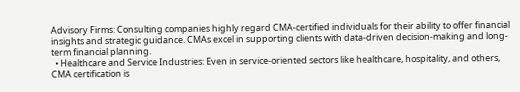Advisory Firms: Consulting companies highly regard CMA-certified individuals for their ability to offer financial insights and strategic guidance. CMAs excel in supporting clients with data-driven decision-making and long-term financial planning.
  • Healthcare and Service Industries: Even in service-oriented sectors like healthcare, hospitality, and others, CMA certification is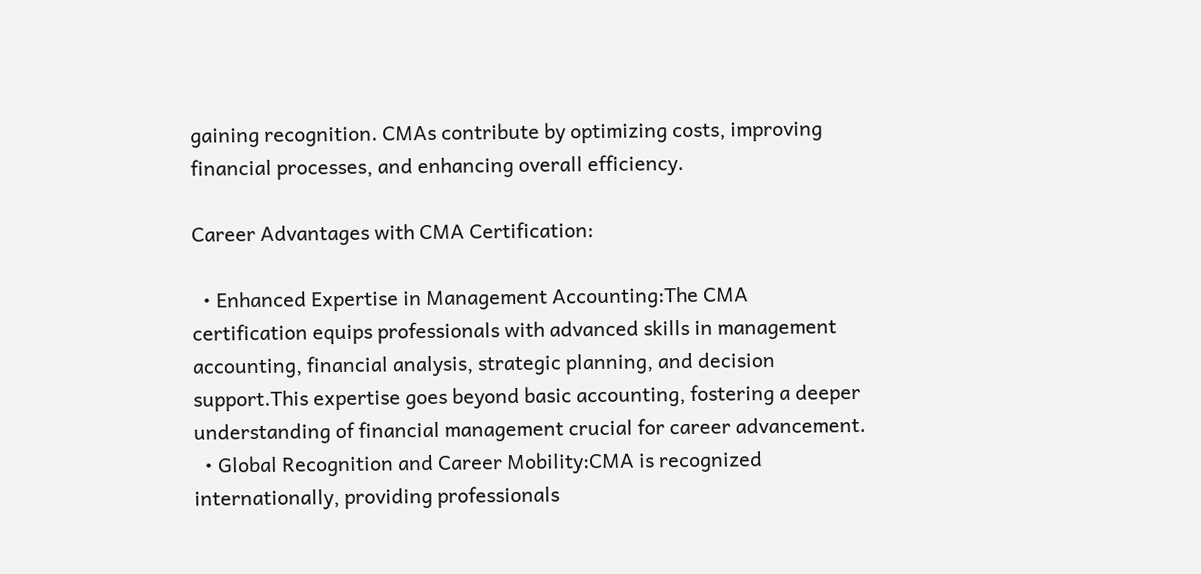gaining recognition. CMAs contribute by optimizing costs, improving financial processes, and enhancing overall efficiency.

Career Advantages with CMA Certification:

  • Enhanced Expertise in Management Accounting:The CMA certification equips professionals with advanced skills in management accounting, financial analysis, strategic planning, and decision support.This expertise goes beyond basic accounting, fostering a deeper understanding of financial management crucial for career advancement.
  • Global Recognition and Career Mobility:CMA is recognized internationally, providing professionals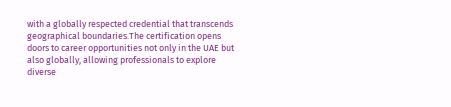with a globally respected credential that transcends geographical boundaries.The certification opens doors to career opportunities not only in the UAE but also globally, allowing professionals to explore diverse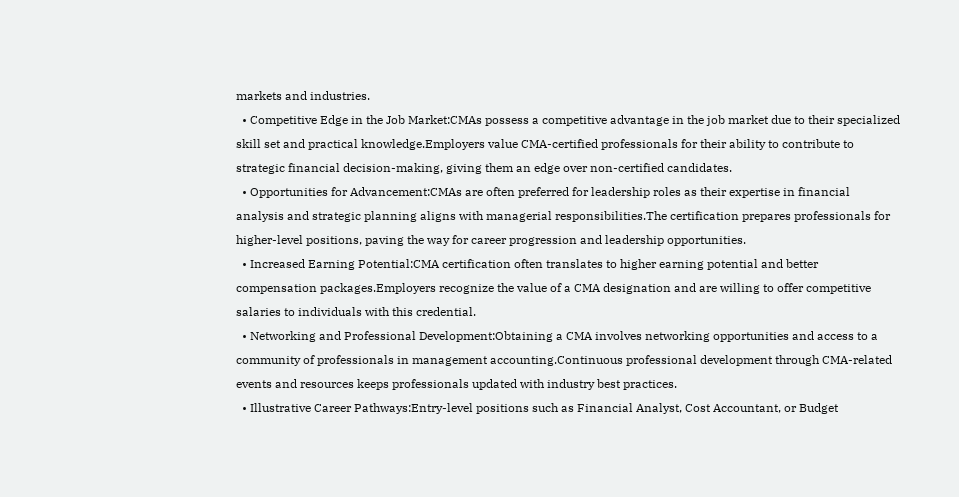markets and industries.
  • Competitive Edge in the Job Market:CMAs possess a competitive advantage in the job market due to their specialized skill set and practical knowledge.Employers value CMA-certified professionals for their ability to contribute to strategic financial decision-making, giving them an edge over non-certified candidates.
  • Opportunities for Advancement:CMAs are often preferred for leadership roles as their expertise in financial analysis and strategic planning aligns with managerial responsibilities.The certification prepares professionals for higher-level positions, paving the way for career progression and leadership opportunities.
  • Increased Earning Potential:CMA certification often translates to higher earning potential and better compensation packages.Employers recognize the value of a CMA designation and are willing to offer competitive salaries to individuals with this credential.
  • Networking and Professional Development:Obtaining a CMA involves networking opportunities and access to a community of professionals in management accounting.Continuous professional development through CMA-related events and resources keeps professionals updated with industry best practices.
  • Illustrative Career Pathways:Entry-level positions such as Financial Analyst, Cost Accountant, or Budget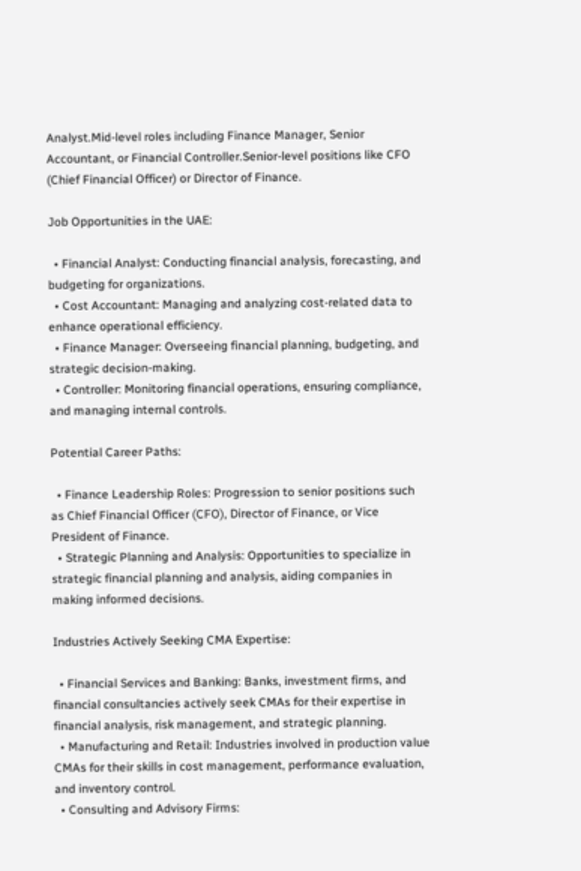Analyst.Mid-level roles including Finance Manager, Senior Accountant, or Financial Controller.Senior-level positions like CFO (Chief Financial Officer) or Director of Finance.

Job Opportunities in the UAE:

  • Financial Analyst: Conducting financial analysis, forecasting, and budgeting for organizations.
  • Cost Accountant: Managing and analyzing cost-related data to enhance operational efficiency.
  • Finance Manager: Overseeing financial planning, budgeting, and strategic decision-making.
  • Controller: Monitoring financial operations, ensuring compliance, and managing internal controls.

Potential Career Paths:

  • Finance Leadership Roles: Progression to senior positions such as Chief Financial Officer (CFO), Director of Finance, or Vice President of Finance.
  • Strategic Planning and Analysis: Opportunities to specialize in strategic financial planning and analysis, aiding companies in making informed decisions.

Industries Actively Seeking CMA Expertise:

  • Financial Services and Banking: Banks, investment firms, and financial consultancies actively seek CMAs for their expertise in financial analysis, risk management, and strategic planning.
  • Manufacturing and Retail: Industries involved in production value CMAs for their skills in cost management, performance evaluation, and inventory control.
  • Consulting and Advisory Firms: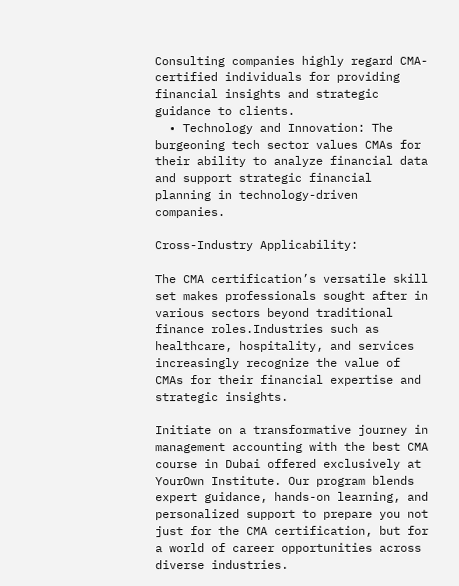Consulting companies highly regard CMA-certified individuals for providing financial insights and strategic guidance to clients.
  • Technology and Innovation: The burgeoning tech sector values CMAs for their ability to analyze financial data and support strategic financial planning in technology-driven companies.

Cross-Industry Applicability:

The CMA certification’s versatile skill set makes professionals sought after in various sectors beyond traditional finance roles.Industries such as healthcare, hospitality, and services increasingly recognize the value of CMAs for their financial expertise and strategic insights.

Initiate on a transformative journey in management accounting with the best CMA course in Dubai offered exclusively at YourOwn Institute. Our program blends expert guidance, hands-on learning, and personalized support to prepare you not just for the CMA certification, but for a world of career opportunities across diverse industries.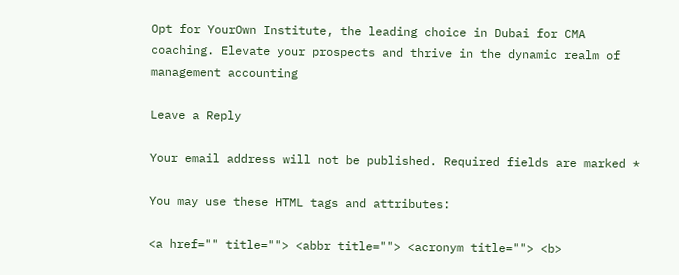Opt for YourOwn Institute, the leading choice in Dubai for CMA coaching. Elevate your prospects and thrive in the dynamic realm of management accounting

Leave a Reply

Your email address will not be published. Required fields are marked *

You may use these HTML tags and attributes:

<a href="" title=""> <abbr title=""> <acronym title=""> <b>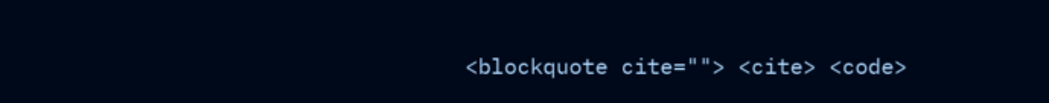<blockquote cite=""> <cite> <code>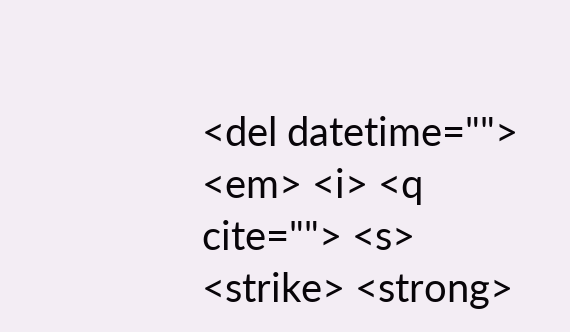<del datetime=""> <em> <i> <q cite=""> <s> <strike> <strong>